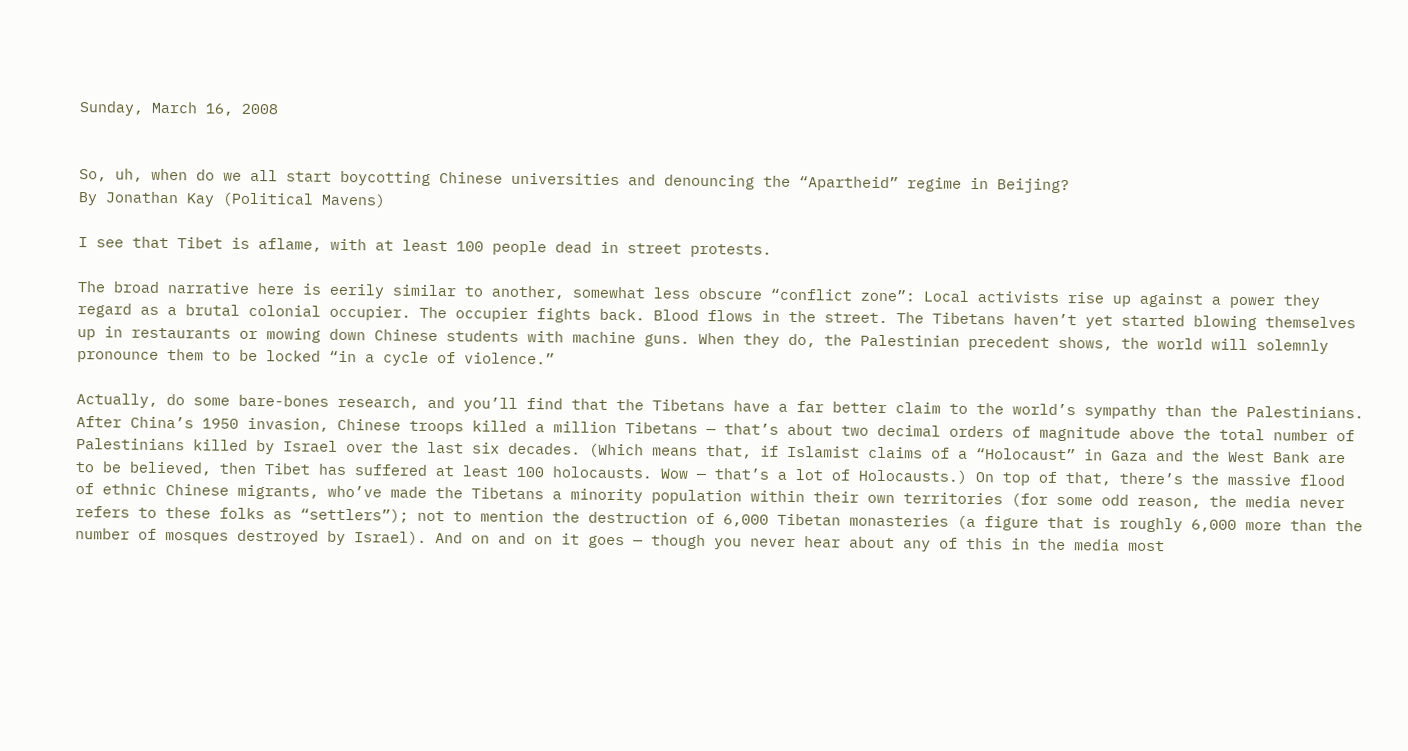Sunday, March 16, 2008


So, uh, when do we all start boycotting Chinese universities and denouncing the “Apartheid” regime in Beijing?
By Jonathan Kay (Political Mavens)

I see that Tibet is aflame, with at least 100 people dead in street protests.

The broad narrative here is eerily similar to another, somewhat less obscure “conflict zone”: Local activists rise up against a power they regard as a brutal colonial occupier. The occupier fights back. Blood flows in the street. The Tibetans haven’t yet started blowing themselves up in restaurants or mowing down Chinese students with machine guns. When they do, the Palestinian precedent shows, the world will solemnly pronounce them to be locked “in a cycle of violence.”

Actually, do some bare-bones research, and you’ll find that the Tibetans have a far better claim to the world’s sympathy than the Palestinians. After China’s 1950 invasion, Chinese troops killed a million Tibetans — that’s about two decimal orders of magnitude above the total number of Palestinians killed by Israel over the last six decades. (Which means that, if Islamist claims of a “Holocaust” in Gaza and the West Bank are to be believed, then Tibet has suffered at least 100 holocausts. Wow — that’s a lot of Holocausts.) On top of that, there’s the massive flood of ethnic Chinese migrants, who’ve made the Tibetans a minority population within their own territories (for some odd reason, the media never refers to these folks as “settlers”); not to mention the destruction of 6,000 Tibetan monasteries (a figure that is roughly 6,000 more than the number of mosques destroyed by Israel). And on and on it goes — though you never hear about any of this in the media most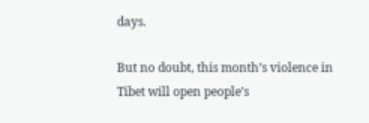days.

But no doubt, this month’s violence in Tibet will open people’s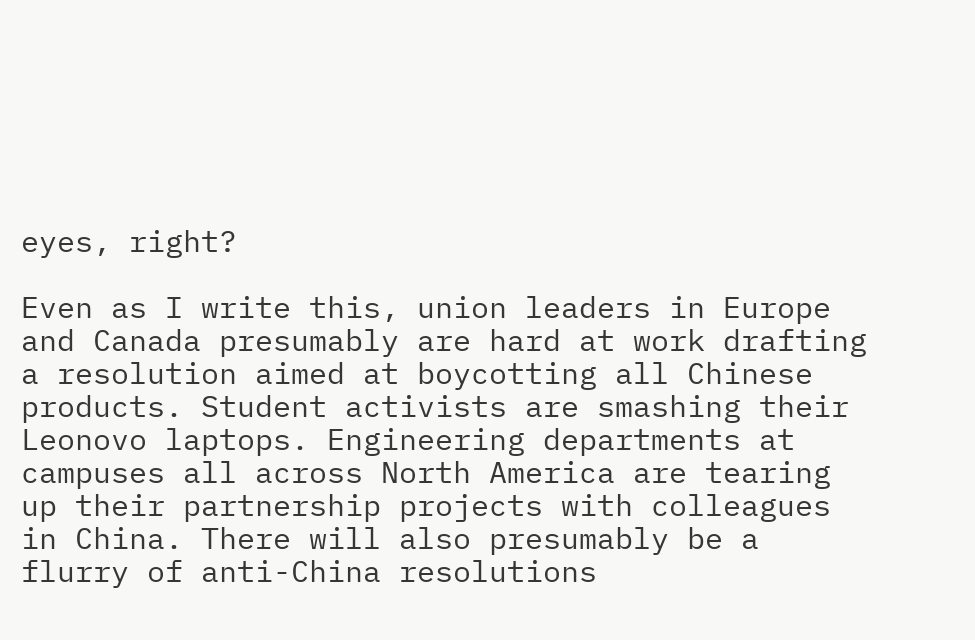eyes, right?

Even as I write this, union leaders in Europe and Canada presumably are hard at work drafting a resolution aimed at boycotting all Chinese products. Student activists are smashing their Leonovo laptops. Engineering departments at campuses all across North America are tearing up their partnership projects with colleagues in China. There will also presumably be a flurry of anti-China resolutions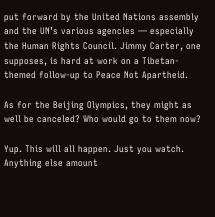put forward by the United Nations assembly and the UN’s various agencies — especially the Human Rights Council. Jimmy Carter, one supposes, is hard at work on a Tibetan-themed follow-up to Peace Not Apartheid.

As for the Beijing Olympics, they might as well be canceled? Who would go to them now?

Yup. This will all happen. Just you watch. Anything else amount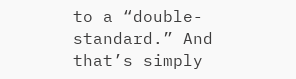to a “double-standard.” And that’s simply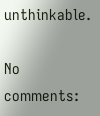unthinkable.

No comments: